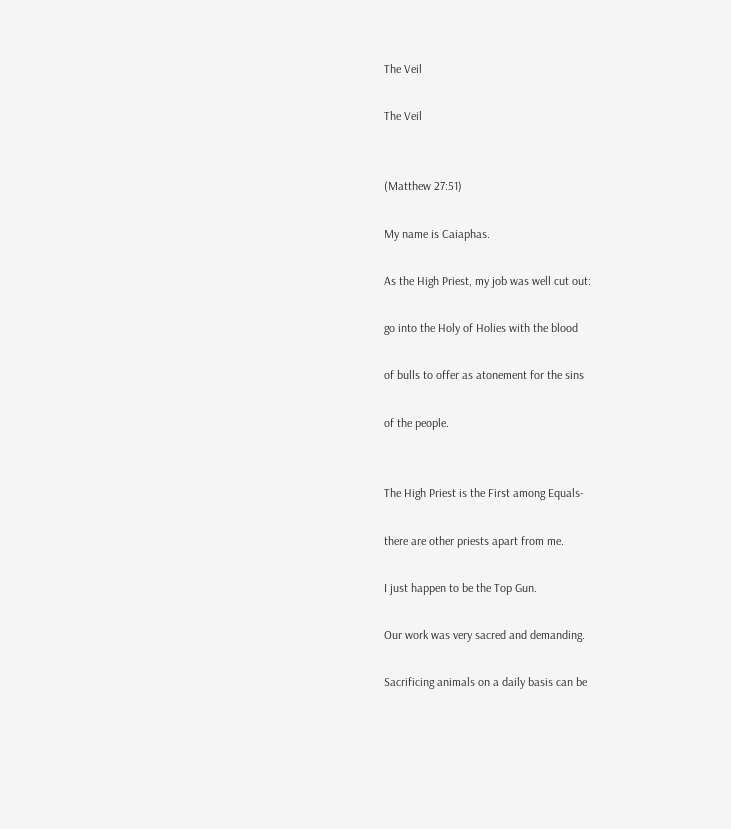The Veil

The Veil


(Matthew 27:51)

My name is Caiaphas.

As the High Priest, my job was well cut out:

go into the Holy of Holies with the blood

of bulls to offer as atonement for the sins

of the people.


The High Priest is the First among Equals-

there are other priests apart from me.

I just happen to be the Top Gun.

Our work was very sacred and demanding.

Sacrificing animals on a daily basis can be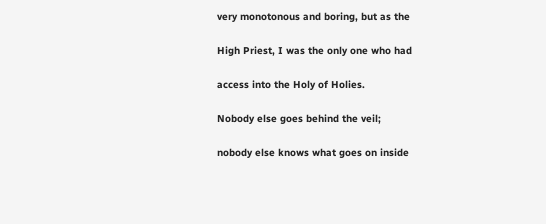very monotonous and boring, but as the

High Priest, I was the only one who had

access into the Holy of Holies.

Nobody else goes behind the veil;

nobody else knows what goes on inside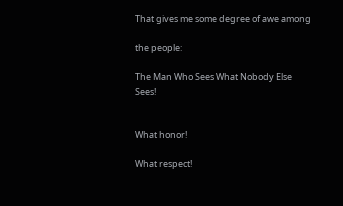That gives me some degree of awe among

the people:

The Man Who Sees What Nobody Else Sees!


What honor!

What respect!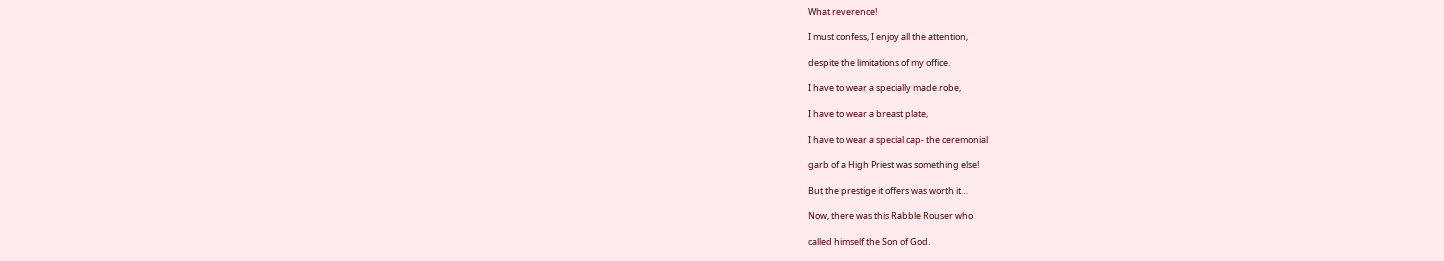What reverence!

I must confess, I enjoy all the attention,

despite the limitations of my office.

I have to wear a specially made robe,

I have to wear a breast plate,

I have to wear a special cap- the ceremonial

garb of a High Priest was something else!

But the prestige it offers was worth it…

Now, there was this Rabble Rouser who

called himself the Son of God.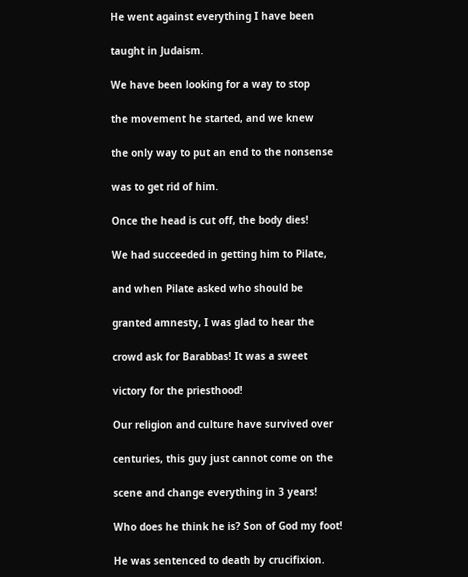He went against everything I have been

taught in Judaism.

We have been looking for a way to stop

the movement he started, and we knew

the only way to put an end to the nonsense

was to get rid of him.

Once the head is cut off, the body dies!

We had succeeded in getting him to Pilate,

and when Pilate asked who should be

granted amnesty, I was glad to hear the

crowd ask for Barabbas! It was a sweet

victory for the priesthood!

Our religion and culture have survived over

centuries, this guy just cannot come on the

scene and change everything in 3 years!

Who does he think he is? Son of God my foot!

He was sentenced to death by crucifixion.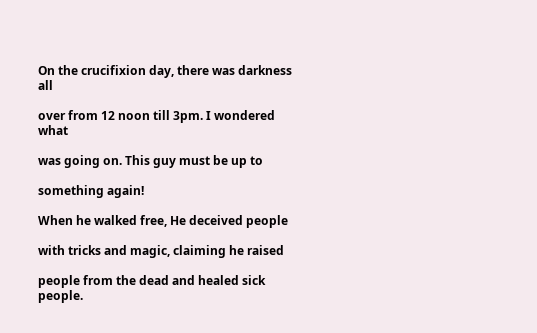On the crucifixion day, there was darkness all

over from 12 noon till 3pm. I wondered what

was going on. This guy must be up to

something again!

When he walked free, He deceived people

with tricks and magic, claiming he raised

people from the dead and healed sick people.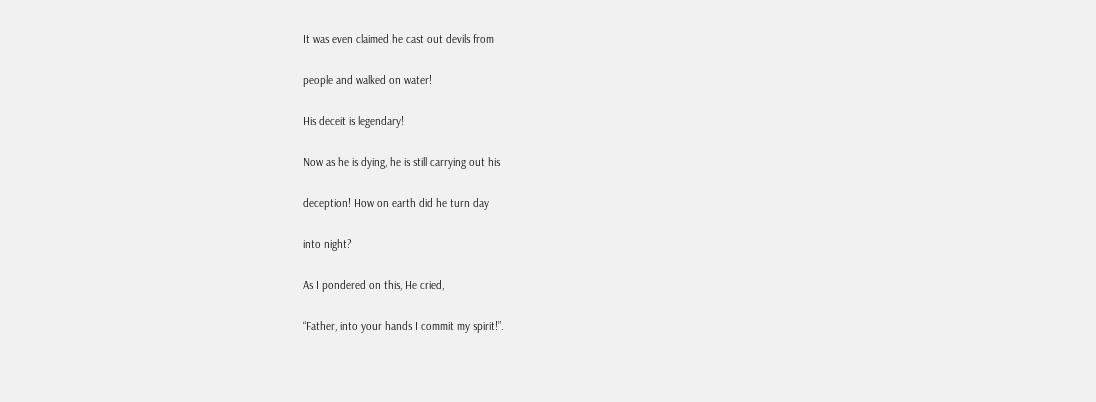It was even claimed he cast out devils from

people and walked on water!

His deceit is legendary!

Now as he is dying, he is still carrying out his

deception! How on earth did he turn day

into night?

As I pondered on this, He cried,

“Father, into your hands I commit my spirit!”.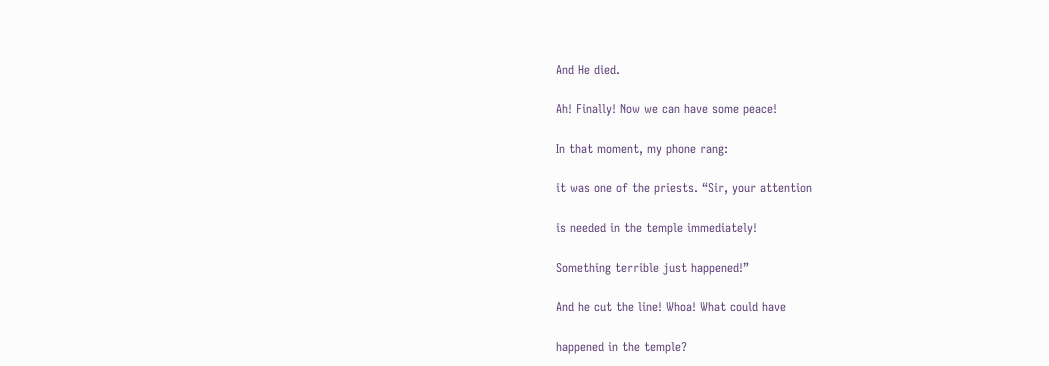And He died.

Ah! Finally! Now we can have some peace!

In that moment, my phone rang:

it was one of the priests. “Sir, your attention

is needed in the temple immediately!

Something terrible just happened!”

And he cut the line! Whoa! What could have

happened in the temple?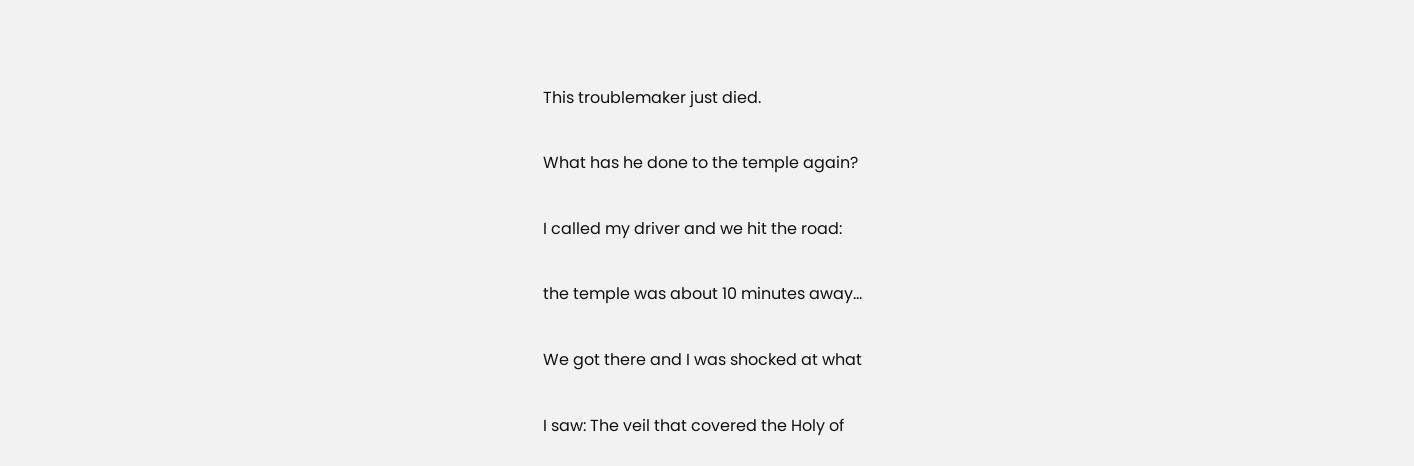This troublemaker just died.

What has he done to the temple again?

I called my driver and we hit the road:

the temple was about 10 minutes away…

We got there and I was shocked at what

I saw: The veil that covered the Holy of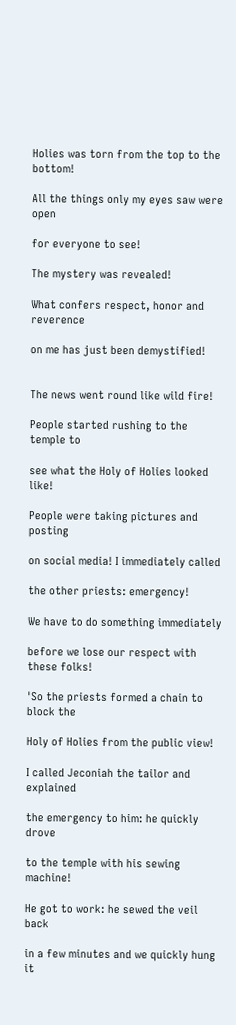Holies was torn from the top to the bottom!

All the things only my eyes saw were open

for everyone to see!

The mystery was revealed!

What confers respect, honor and reverence

on me has just been demystified!


The news went round like wild fire!

People started rushing to the temple to

see what the Holy of Holies looked like!

People were taking pictures and posting

on social media! I immediately called

the other priests: emergency!

We have to do something immediately

before we lose our respect with these folks!

'So the priests formed a chain to block the

Holy of Holies from the public view!

I called Jeconiah the tailor and explained

the emergency to him: he quickly drove

to the temple with his sewing machine!

He got to work: he sewed the veil back

in a few minutes and we quickly hung it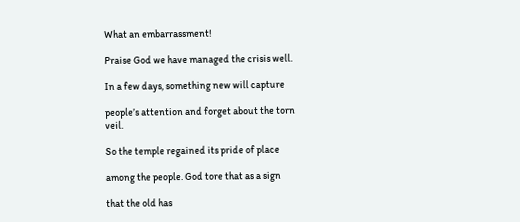What an embarrassment!

Praise God we have managed the crisis well.

In a few days, something new will capture

people’s attention and forget about the torn veil.

So the temple regained its pride of place

among the people. God tore that as a sign

that the old has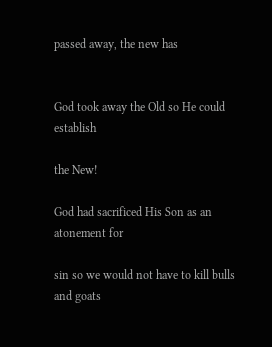passed away, the new has


God took away the Old so He could establish

the New!

God had sacrificed His Son as an atonement for

sin so we would not have to kill bulls and goats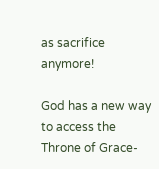as sacrifice anymore!

God has a new way to access the Throne of Grace-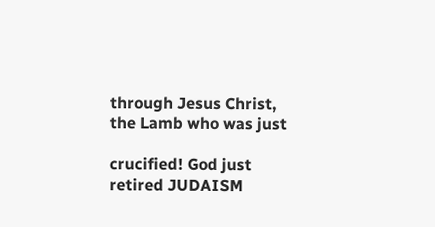through Jesus Christ, the Lamb who was just

crucified! God just retired JUDAISM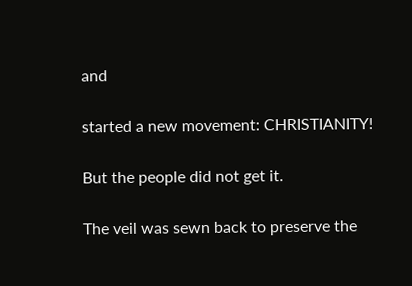and

started a new movement: CHRISTIANITY!

But the people did not get it.

The veil was sewn back to preserve the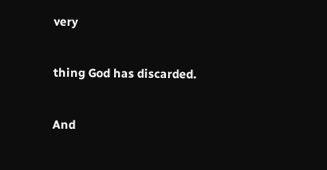very

thing God has discarded.

And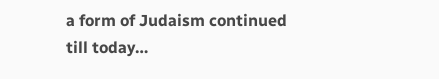a form of Judaism continued till today…